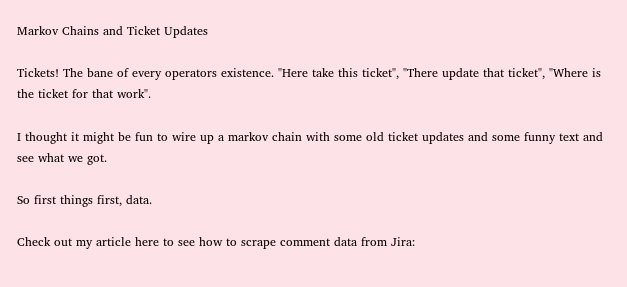Markov Chains and Ticket Updates

Tickets! The bane of every operators existence. "Here take this ticket", "There update that ticket", "Where is the ticket for that work".

I thought it might be fun to wire up a markov chain with some old ticket updates and some funny text and see what we got.

So first things first, data.

Check out my article here to see how to scrape comment data from Jira: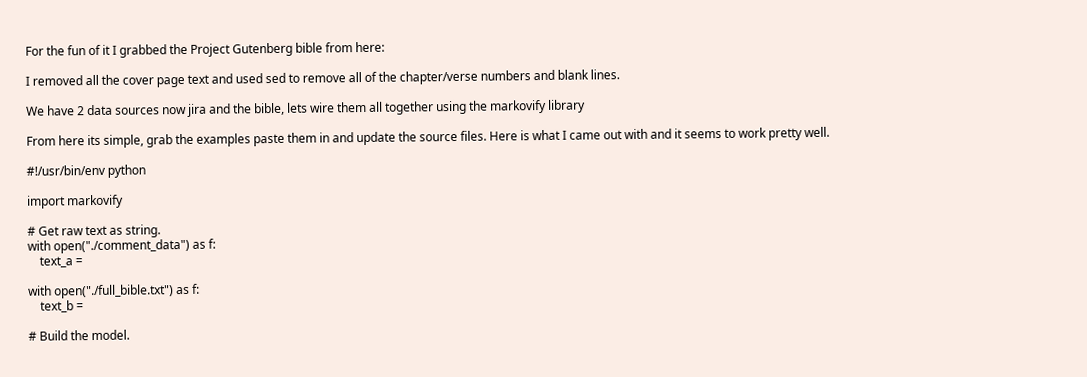For the fun of it I grabbed the Project Gutenberg bible from here:

I removed all the cover page text and used sed to remove all of the chapter/verse numbers and blank lines.

We have 2 data sources now jira and the bible, lets wire them all together using the markovify library

From here its simple, grab the examples paste them in and update the source files. Here is what I came out with and it seems to work pretty well.

#!/usr/bin/env python

import markovify

# Get raw text as string.
with open("./comment_data") as f:
    text_a =

with open("./full_bible.txt") as f:
    text_b =

# Build the model.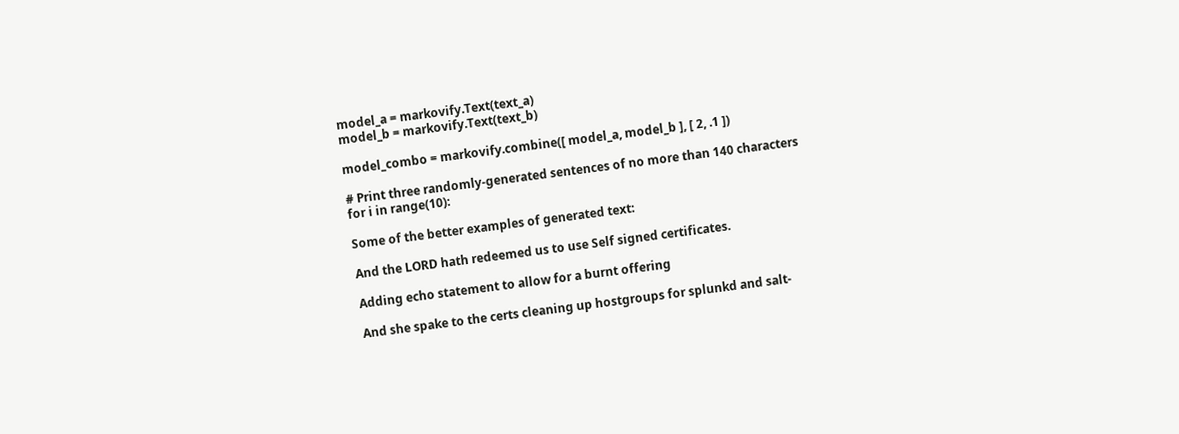model_a = markovify.Text(text_a)
model_b = markovify.Text(text_b)

model_combo = markovify.combine([ model_a, model_b ], [ 2, .1 ])

# Print three randomly-generated sentences of no more than 140 characters
for i in range(10):

Some of the better examples of generated text:

And the LORD hath redeemed us to use Self signed certificates.

Adding echo statement to allow for a burnt offering

And she spake to the certs cleaning up hostgroups for splunkd and salt-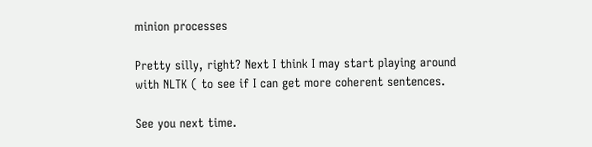minion processes

Pretty silly, right? Next I think I may start playing around with NLTK ( to see if I can get more coherent sentences.

See you next time.